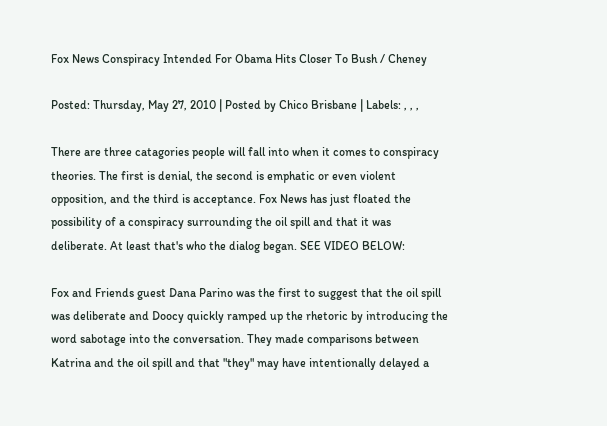Fox News Conspiracy Intended For Obama Hits Closer To Bush / Cheney

Posted: Thursday, May 27, 2010 | Posted by Chico Brisbane | Labels: , , ,

There are three catagories people will fall into when it comes to conspiracy theories. The first is denial, the second is emphatic or even violent opposition, and the third is acceptance. Fox News has just floated the possibility of a conspiracy surrounding the oil spill and that it was deliberate. At least that's who the dialog began. SEE VIDEO BELOW:

Fox and Friends guest Dana Parino was the first to suggest that the oil spill was deliberate and Doocy quickly ramped up the rhetoric by introducing the word sabotage into the conversation. They made comparisons between Katrina and the oil spill and that "they" may have intentionally delayed a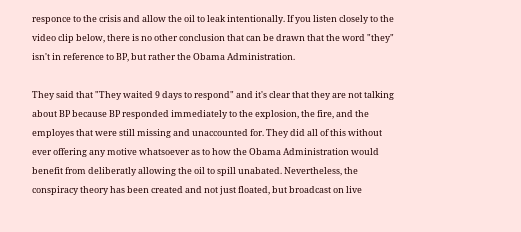responce to the crisis and allow the oil to leak intentionally. If you listen closely to the video clip below, there is no other conclusion that can be drawn that the word "they" isn't in reference to BP, but rather the Obama Administration.

They said that "They waited 9 days to respond" and it's clear that they are not talking about BP because BP responded immediately to the explosion, the fire, and the employes that were still missing and unaccounted for. They did all of this without ever offering any motive whatsoever as to how the Obama Administration would benefit from deliberatly allowing the oil to spill unabated. Nevertheless, the conspiracy theory has been created and not just floated, but broadcast on live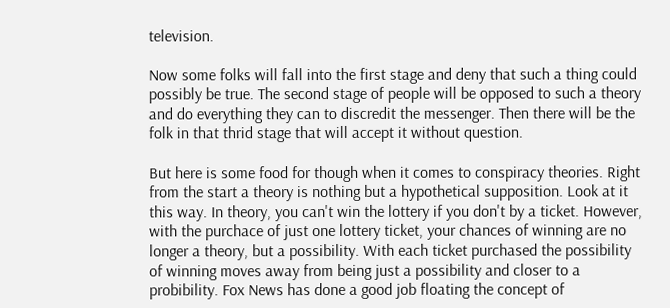television.

Now some folks will fall into the first stage and deny that such a thing could possibly be true. The second stage of people will be opposed to such a theory and do everything they can to discredit the messenger. Then there will be the folk in that thrid stage that will accept it without question.

But here is some food for though when it comes to conspiracy theories. Right from the start a theory is nothing but a hypothetical supposition. Look at it this way. In theory, you can't win the lottery if you don't by a ticket. However, with the purchace of just one lottery ticket, your chances of winning are no longer a theory, but a possibility. With each ticket purchased the possibility of winning moves away from being just a possibility and closer to a probibility. Fox News has done a good job floating the concept of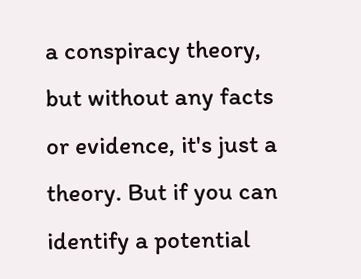a conspiracy theory, but without any facts or evidence, it's just a theory. But if you can identify a potential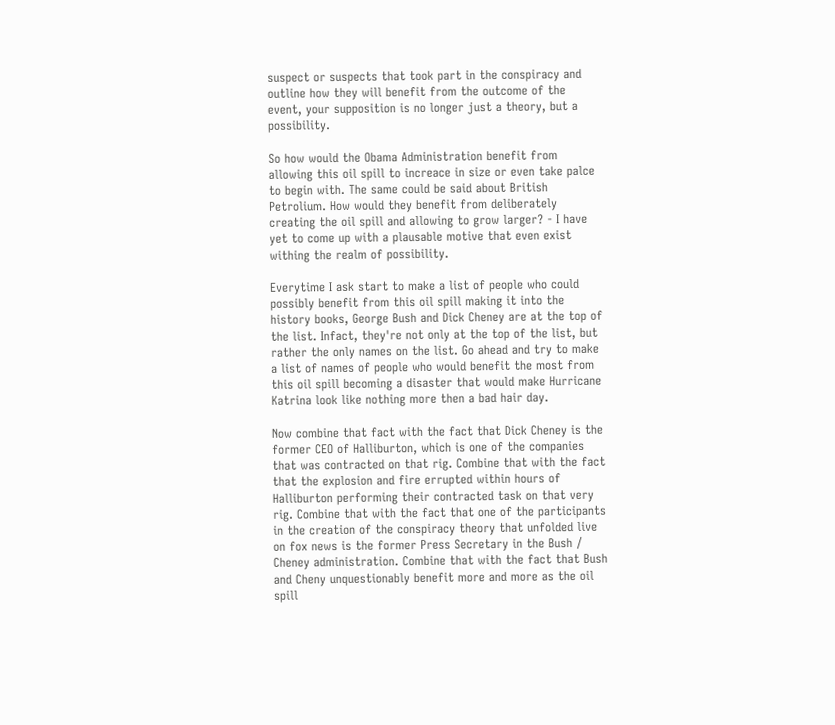suspect or suspects that took part in the conspiracy and outline how they will benefit from the outcome of the event, your supposition is no longer just a theory, but a possibility.

So how would the Obama Administration benefit from allowing this oil spill to increace in size or even take palce to begin with. The same could be said about British Petrolium. How would they benefit from deliberately creating the oil spill and allowing to grow larger? - I have yet to come up with a plausable motive that even exist withing the realm of possibility.

Everytime I ask start to make a list of people who could possibly benefit from this oil spill making it into the history books, George Bush and Dick Cheney are at the top of the list. Infact, they're not only at the top of the list, but rather the only names on the list. Go ahead and try to make a list of names of people who would benefit the most from this oil spill becoming a disaster that would make Hurricane Katrina look like nothing more then a bad hair day.

Now combine that fact with the fact that Dick Cheney is the former CEO of Halliburton, which is one of the companies that was contracted on that rig. Combine that with the fact that the explosion and fire errupted within hours of Halliburton performing their contracted task on that very rig. Combine that with the fact that one of the participants in the creation of the conspiracy theory that unfolded live on fox news is the former Press Secretary in the Bush / Cheney administration. Combine that with the fact that Bush and Cheny unquestionably benefit more and more as the oil spill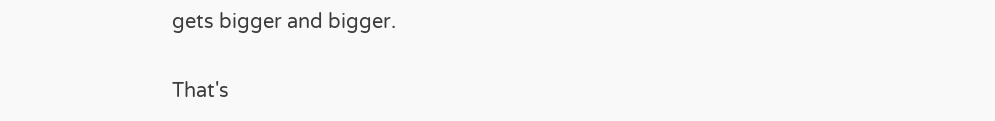gets bigger and bigger.

That's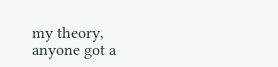my theory, anyone got a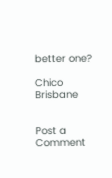better one?

Chico Brisbane


Post a Comment